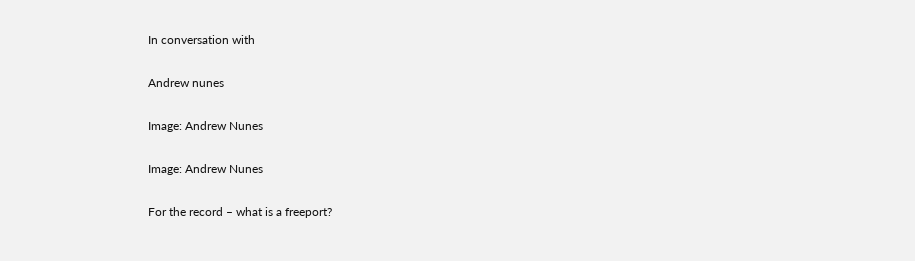In conversation with

Andrew nunes

Image: Andrew Nunes

Image: Andrew Nunes

For the record – what is a freeport?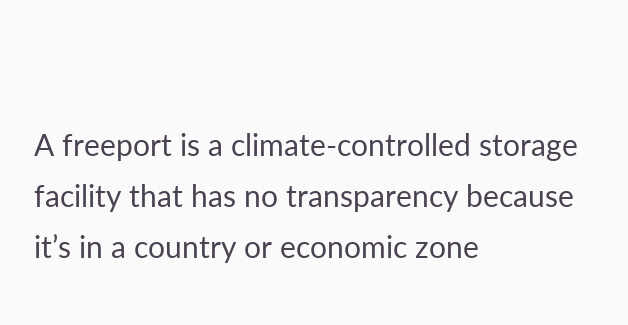A freeport is a climate-controlled storage facility that has no transparency because it’s in a country or economic zone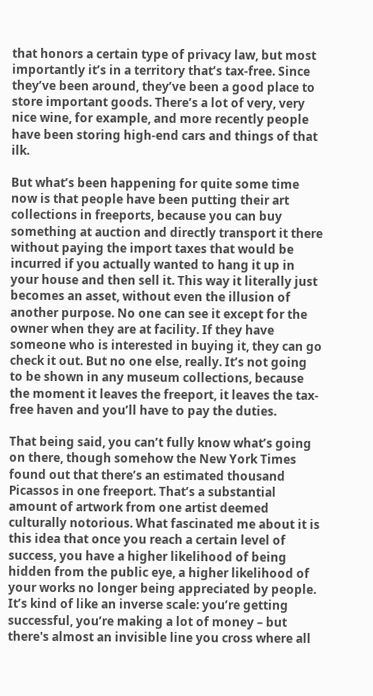that honors a certain type of privacy law, but most importantly it’s in a territory that’s tax-free. Since they’ve been around, they’ve been a good place to store important goods. There’s a lot of very, very nice wine, for example, and more recently people have been storing high-end cars and things of that ilk.

But what’s been happening for quite some time now is that people have been putting their art collections in freeports, because you can buy something at auction and directly transport it there without paying the import taxes that would be incurred if you actually wanted to hang it up in your house and then sell it. This way it literally just becomes an asset, without even the illusion of another purpose. No one can see it except for the owner when they are at facility. If they have someone who is interested in buying it, they can go check it out. But no one else, really. It’s not going to be shown in any museum collections, because the moment it leaves the freeport, it leaves the tax-free haven and you’ll have to pay the duties.

That being said, you can’t fully know what’s going on there, though somehow the New York Times found out that there’s an estimated thousand Picassos in one freeport. That’s a substantial amount of artwork from one artist deemed culturally notorious. What fascinated me about it is this idea that once you reach a certain level of success, you have a higher likelihood of being hidden from the public eye, a higher likelihood of your works no longer being appreciated by people. It’s kind of like an inverse scale: you’re getting successful, you’re making a lot of money – but there's almost an invisible line you cross where all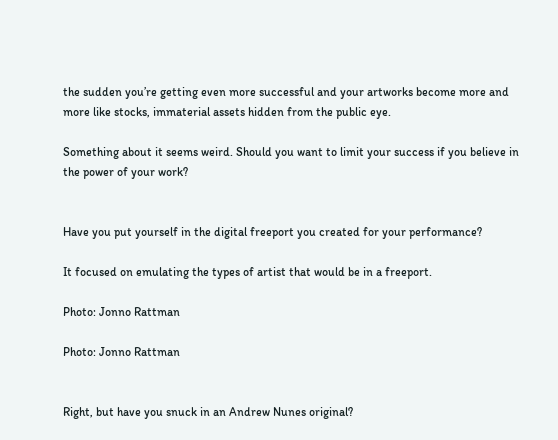the sudden you’re getting even more successful and your artworks become more and more like stocks, immaterial assets hidden from the public eye.

Something about it seems weird. Should you want to limit your success if you believe in the power of your work?


Have you put yourself in the digital freeport you created for your performance?

It focused on emulating the types of artist that would be in a freeport.

Photo: Jonno Rattman

Photo: Jonno Rattman


Right, but have you snuck in an Andrew Nunes original?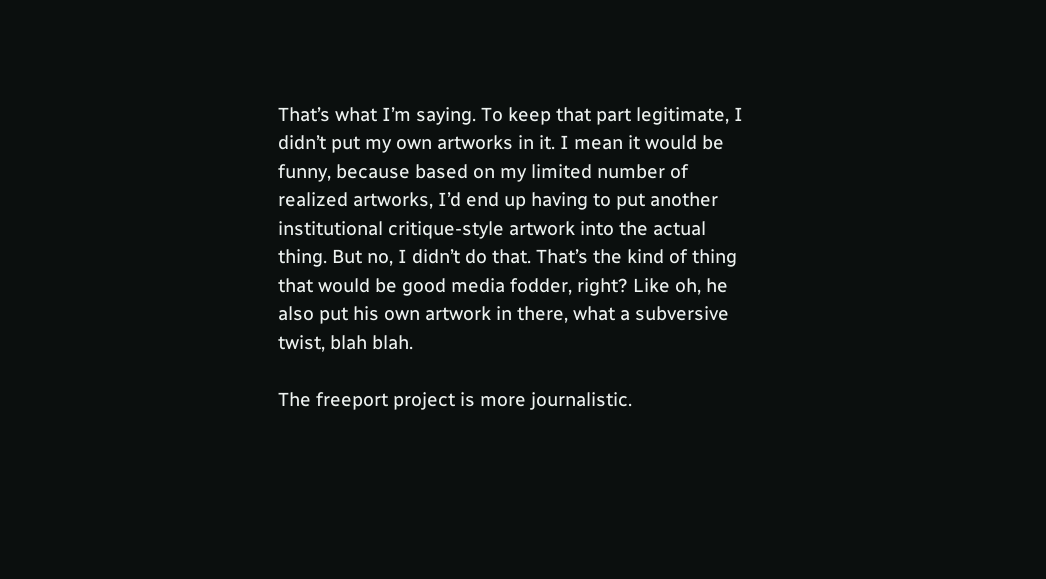That’s what I’m saying. To keep that part legitimate, I didn’t put my own artworks in it. I mean it would be funny, because based on my limited number of realized artworks, I’d end up having to put another institutional critique-style artwork into the actual thing. But no, I didn’t do that. That’s the kind of thing that would be good media fodder, right? Like oh, he also put his own artwork in there, what a subversive twist, blah blah.

The freeport project is more journalistic.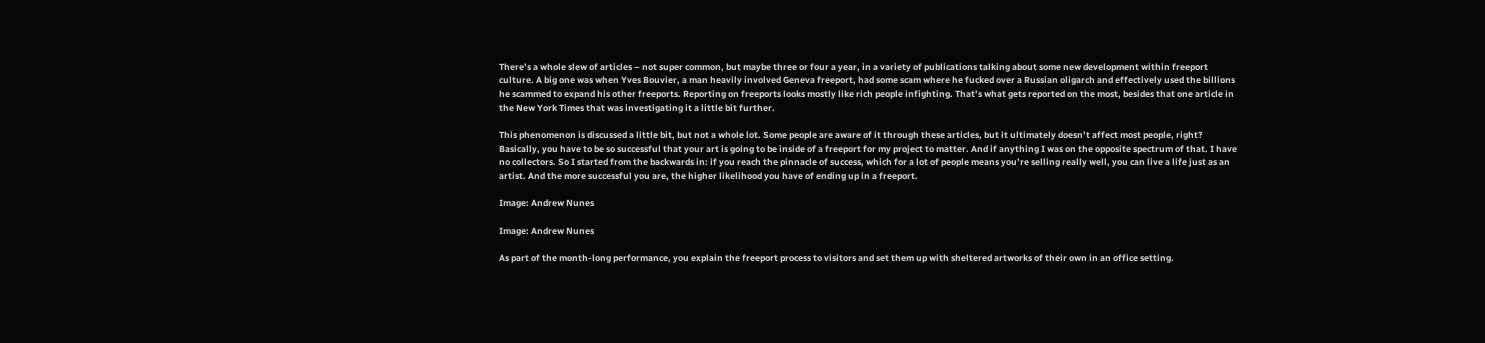There’s a whole slew of articles – not super common, but maybe three or four a year, in a variety of publications talking about some new development within freeport culture. A big one was when Yves Bouvier, a man heavily involved Geneva freeport, had some scam where he fucked over a Russian oligarch and effectively used the billions he scammed to expand his other freeports. Reporting on freeports looks mostly like rich people infighting. That’s what gets reported on the most, besides that one article in the New York Times that was investigating it a little bit further.

This phenomenon is discussed a little bit, but not a whole lot. Some people are aware of it through these articles, but it ultimately doesn’t affect most people, right? Basically, you have to be so successful that your art is going to be inside of a freeport for my project to matter. And if anything I was on the opposite spectrum of that. I have no collectors. So I started from the backwards in: if you reach the pinnacle of success, which for a lot of people means you’re selling really well, you can live a life just as an artist. And the more successful you are, the higher likelihood you have of ending up in a freeport.

Image: Andrew Nunes

Image: Andrew Nunes

As part of the month-long performance, you explain the freeport process to visitors and set them up with sheltered artworks of their own in an office setting.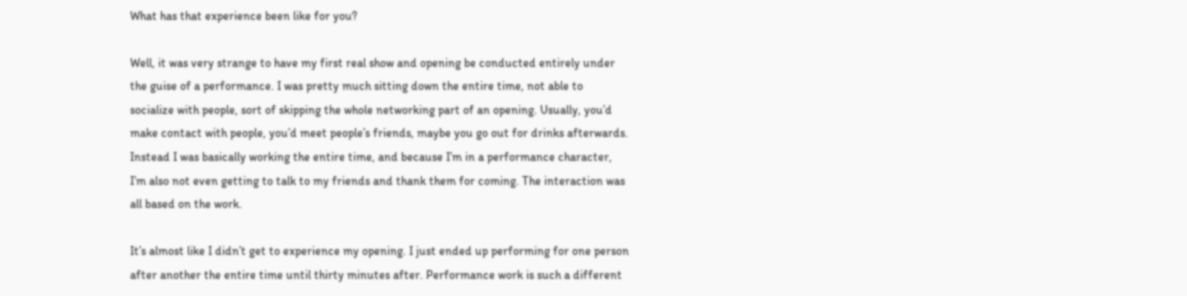What has that experience been like for you?

Well, it was very strange to have my first real show and opening be conducted entirely under the guise of a performance. I was pretty much sitting down the entire time, not able to socialize with people, sort of skipping the whole networking part of an opening. Usually, you’d make contact with people, you’d meet people’s friends, maybe you go out for drinks afterwards. Instead I was basically working the entire time, and because I’m in a performance character, I’m also not even getting to talk to my friends and thank them for coming. The interaction was all based on the work.

It’s almost like I didn’t get to experience my opening. I just ended up performing for one person after another the entire time until thirty minutes after. Performance work is such a different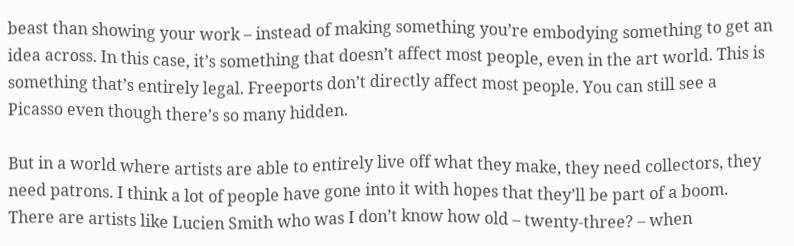beast than showing your work – instead of making something you’re embodying something to get an idea across. In this case, it’s something that doesn’t affect most people, even in the art world. This is something that’s entirely legal. Freeports don’t directly affect most people. You can still see a Picasso even though there’s so many hidden.

But in a world where artists are able to entirely live off what they make, they need collectors, they need patrons. I think a lot of people have gone into it with hopes that they’ll be part of a boom. There are artists like Lucien Smith who was I don’t know how old – twenty-three? – when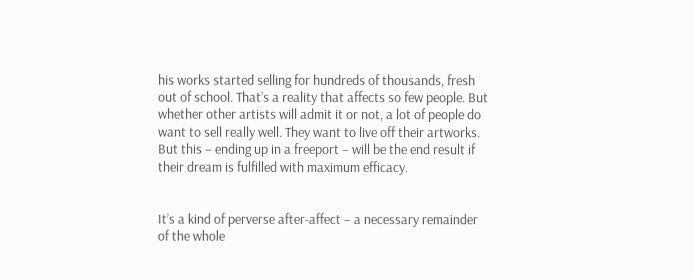his works started selling for hundreds of thousands, fresh out of school. That’s a reality that affects so few people. But whether other artists will admit it or not, a lot of people do want to sell really well. They want to live off their artworks. But this – ending up in a freeport – will be the end result if their dream is fulfilled with maximum efficacy.


It’s a kind of perverse after-affect – a necessary remainder of the whole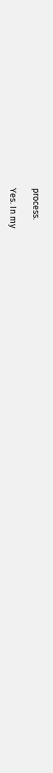process.

Yes. In my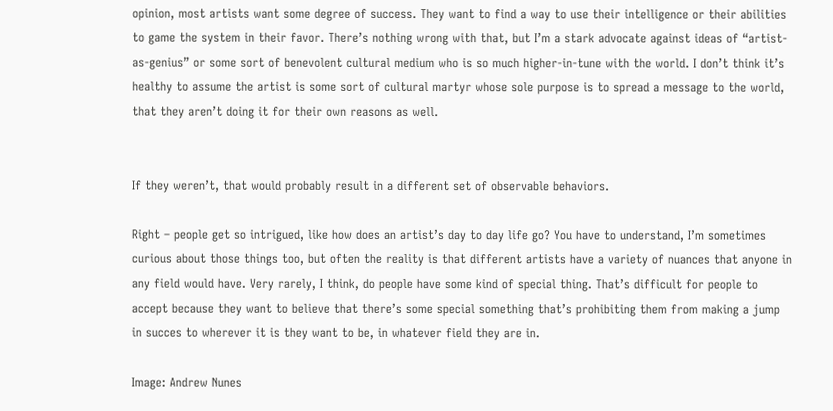opinion, most artists want some degree of success. They want to find a way to use their intelligence or their abilities to game the system in their favor. There’s nothing wrong with that, but I’m a stark advocate against ideas of “artist-as-genius” or some sort of benevolent cultural medium who is so much higher-in-tune with the world. I don’t think it’s healthy to assume the artist is some sort of cultural martyr whose sole purpose is to spread a message to the world, that they aren’t doing it for their own reasons as well.


If they weren’t, that would probably result in a different set of observable behaviors.

Right – people get so intrigued, like how does an artist’s day to day life go? You have to understand, I’m sometimes curious about those things too, but often the reality is that different artists have a variety of nuances that anyone in any field would have. Very rarely, I think, do people have some kind of special thing. That’s difficult for people to accept because they want to believe that there’s some special something that’s prohibiting them from making a jump in succes to wherever it is they want to be, in whatever field they are in.

Image: Andrew Nunes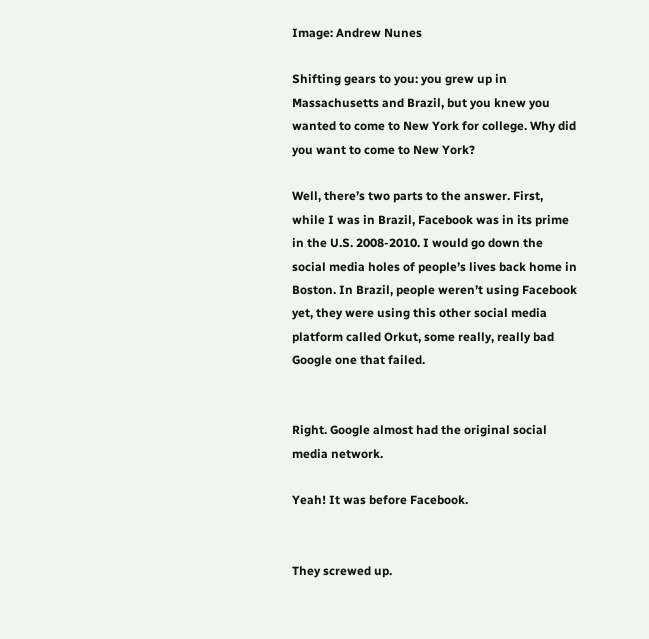Image: Andrew Nunes

Shifting gears to you: you grew up in Massachusetts and Brazil, but you knew you wanted to come to New York for college. Why did you want to come to New York?

Well, there’s two parts to the answer. First, while I was in Brazil, Facebook was in its prime in the U.S. 2008-2010. I would go down the social media holes of people’s lives back home in Boston. In Brazil, people weren’t using Facebook yet, they were using this other social media platform called Orkut, some really, really bad Google one that failed.


Right. Google almost had the original social media network.

Yeah! It was before Facebook.


They screwed up.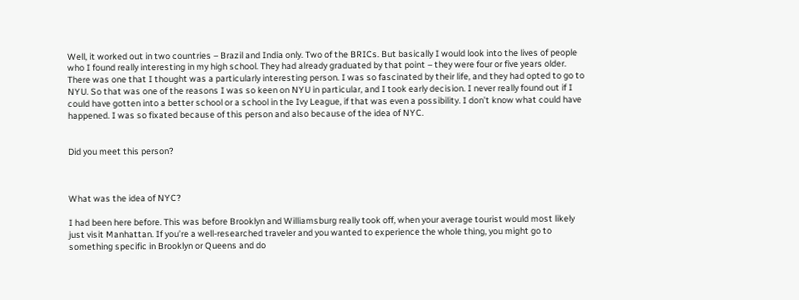Well, it worked out in two countries – Brazil and India only. Two of the BRICs. But basically I would look into the lives of people who I found really interesting in my high school. They had already graduated by that point – they were four or five years older. There was one that I thought was a particularly interesting person. I was so fascinated by their life, and they had opted to go to NYU. So that was one of the reasons I was so keen on NYU in particular, and I took early decision. I never really found out if I could have gotten into a better school or a school in the Ivy League, if that was even a possibility. I don’t know what could have happened. I was so fixated because of this person and also because of the idea of NYC.


Did you meet this person?



What was the idea of NYC?

I had been here before. This was before Brooklyn and Williamsburg really took off, when your average tourist would most likely just visit Manhattan. If you’re a well-researched traveler and you wanted to experience the whole thing, you might go to something specific in Brooklyn or Queens and do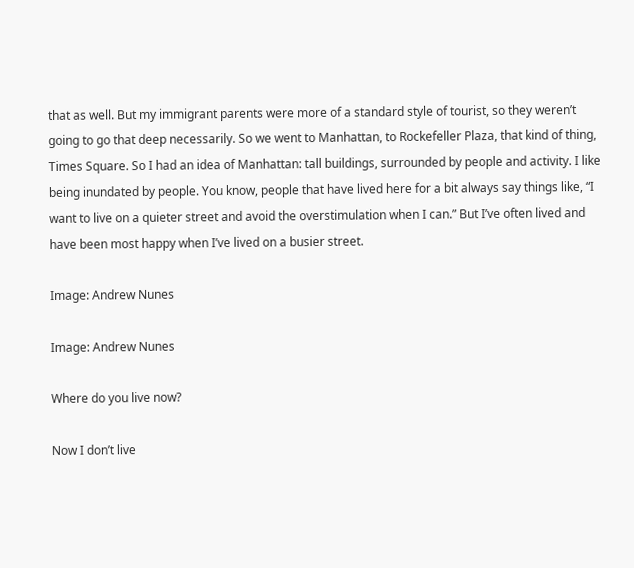that as well. But my immigrant parents were more of a standard style of tourist, so they weren’t going to go that deep necessarily. So we went to Manhattan, to Rockefeller Plaza, that kind of thing, Times Square. So I had an idea of Manhattan: tall buildings, surrounded by people and activity. I like being inundated by people. You know, people that have lived here for a bit always say things like, “I want to live on a quieter street and avoid the overstimulation when I can.” But I’ve often lived and have been most happy when I’ve lived on a busier street.

Image: Andrew Nunes

Image: Andrew Nunes

Where do you live now?

Now I don’t live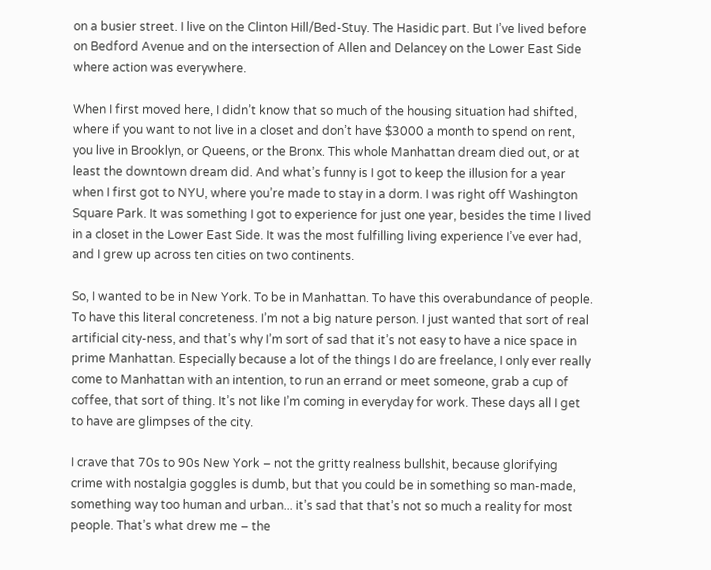on a busier street. I live on the Clinton Hill/Bed-Stuy. The Hasidic part. But I’ve lived before on Bedford Avenue and on the intersection of Allen and Delancey on the Lower East Side where action was everywhere.

When I first moved here, I didn’t know that so much of the housing situation had shifted, where if you want to not live in a closet and don’t have $3000 a month to spend on rent,  you live in Brooklyn, or Queens, or the Bronx. This whole Manhattan dream died out, or at least the downtown dream did. And what’s funny is I got to keep the illusion for a year when I first got to NYU, where you’re made to stay in a dorm. I was right off Washington Square Park. It was something I got to experience for just one year, besides the time I lived in a closet in the Lower East Side. It was the most fulfilling living experience I’ve ever had, and I grew up across ten cities on two continents.

So, I wanted to be in New York. To be in Manhattan. To have this overabundance of people. To have this literal concreteness. I’m not a big nature person. I just wanted that sort of real artificial city-ness, and that’s why I’m sort of sad that it’s not easy to have a nice space in prime Manhattan. Especially because a lot of the things I do are freelance, I only ever really come to Manhattan with an intention, to run an errand or meet someone, grab a cup of coffee, that sort of thing. It’s not like I’m coming in everyday for work. These days all I get to have are glimpses of the city.

I crave that 70s to 90s New York – not the gritty realness bullshit, because glorifying crime with nostalgia goggles is dumb, but that you could be in something so man-made, something way too human and urban... it’s sad that that’s not so much a reality for most people. That’s what drew me – the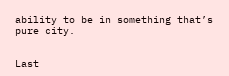ability to be in something that’s pure city.


Last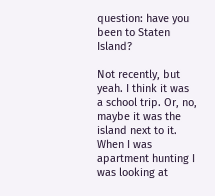question: have you been to Staten Island?

Not recently, but yeah. I think it was a school trip. Or, no, maybe it was the island next to it. When I was apartment hunting I was looking at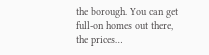the borough. You can get full-on homes out there, the prices…